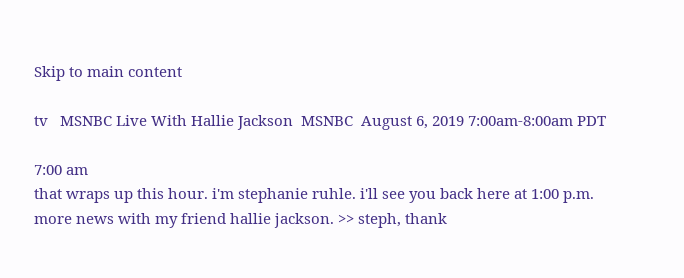Skip to main content

tv   MSNBC Live With Hallie Jackson  MSNBC  August 6, 2019 7:00am-8:00am PDT

7:00 am
that wraps up this hour. i'm stephanie ruhle. i'll see you back here at 1:00 p.m. more news with my friend hallie jackson. >> steph, thank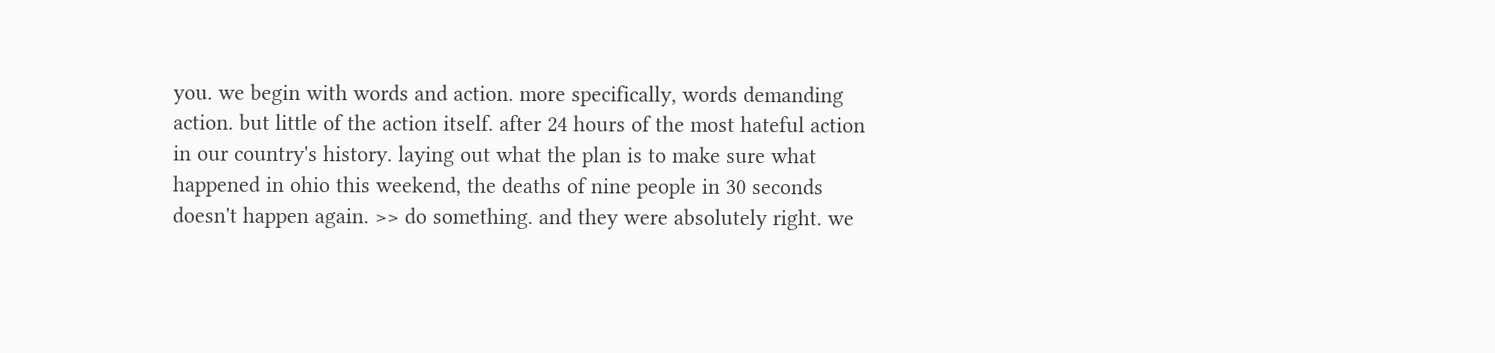you. we begin with words and action. more specifically, words demanding action. but little of the action itself. after 24 hours of the most hateful action in our country's history. laying out what the plan is to make sure what happened in ohio this weekend, the deaths of nine people in 30 seconds doesn't happen again. >> do something. and they were absolutely right. we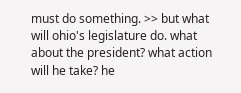must do something. >> but what will ohio's legislature do. what about the president? what action will he take? he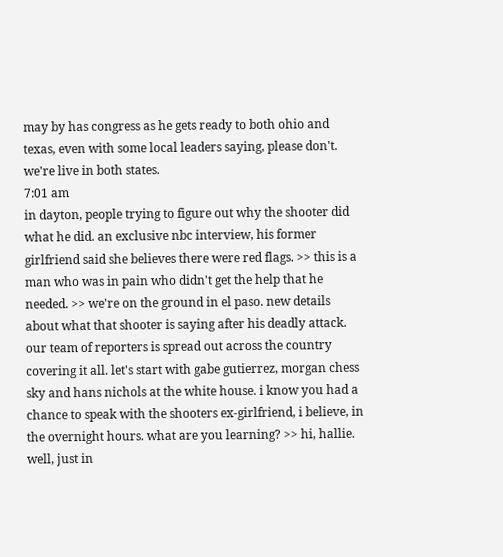may by has congress as he gets ready to both ohio and texas, even with some local leaders saying, please don't. we're live in both states.
7:01 am
in dayton, people trying to figure out why the shooter did what he did. an exclusive nbc interview, his former girlfriend said she believes there were red flags. >> this is a man who was in pain who didn't get the help that he needed. >> we're on the ground in el paso. new details about what that shooter is saying after his deadly attack. our team of reporters is spread out across the country covering it all. let's start with gabe gutierrez, morgan chess sky and hans nichols at the white house. i know you had a chance to speak with the shooters ex-girlfriend, i believe, in the overnight hours. what are you learning? >> hi, hallie. well, just in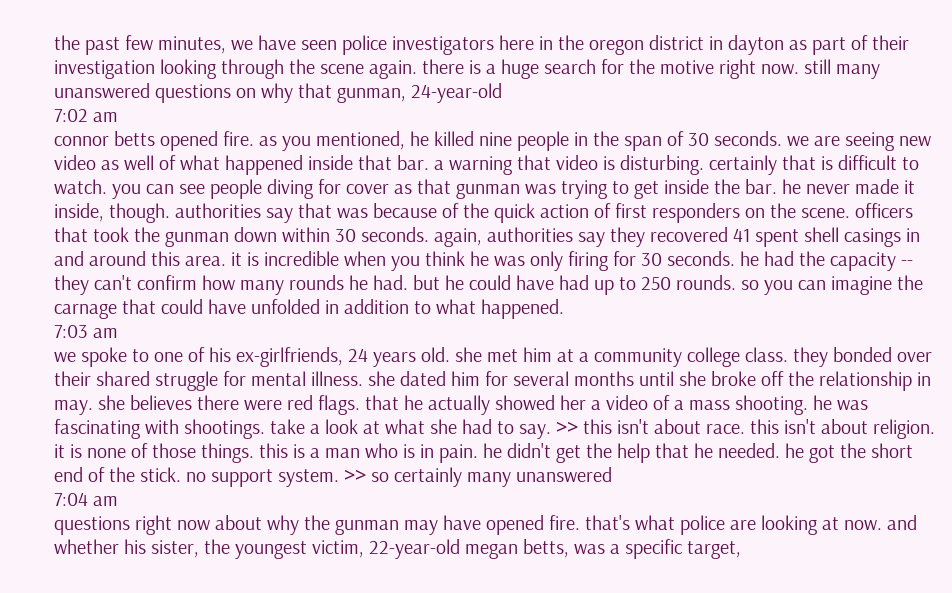the past few minutes, we have seen police investigators here in the oregon district in dayton as part of their investigation looking through the scene again. there is a huge search for the motive right now. still many unanswered questions on why that gunman, 24-year-old
7:02 am
connor betts opened fire. as you mentioned, he killed nine people in the span of 30 seconds. we are seeing new video as well of what happened inside that bar. a warning that video is disturbing. certainly that is difficult to watch. you can see people diving for cover as that gunman was trying to get inside the bar. he never made it inside, though. authorities say that was because of the quick action of first responders on the scene. officers that took the gunman down within 30 seconds. again, authorities say they recovered 41 spent shell casings in and around this area. it is incredible when you think he was only firing for 30 seconds. he had the capacity -- they can't confirm how many rounds he had. but he could have had up to 250 rounds. so you can imagine the carnage that could have unfolded in addition to what happened.
7:03 am
we spoke to one of his ex-girlfriends, 24 years old. she met him at a community college class. they bonded over their shared struggle for mental illness. she dated him for several months until she broke off the relationship in may. she believes there were red flags. that he actually showed her a video of a mass shooting. he was fascinating with shootings. take a look at what she had to say. >> this isn't about race. this isn't about religion. it is none of those things. this is a man who is in pain. he didn't get the help that he needed. he got the short end of the stick. no support system. >> so certainly many unanswered
7:04 am
questions right now about why the gunman may have opened fire. that's what police are looking at now. and whether his sister, the youngest victim, 22-year-old megan betts, was a specific target,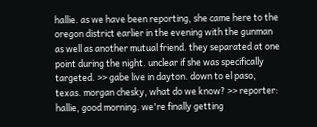hallie. as we have been reporting, she came here to the oregon district earlier in the evening with the gunman as well as another mutual friend. they separated at one point during the night. unclear if she was specifically targeted. >> gabe live in dayton. down to el paso, texas. morgan chesky, what do we know? >> reporter: hallie, good morning. we're finally getting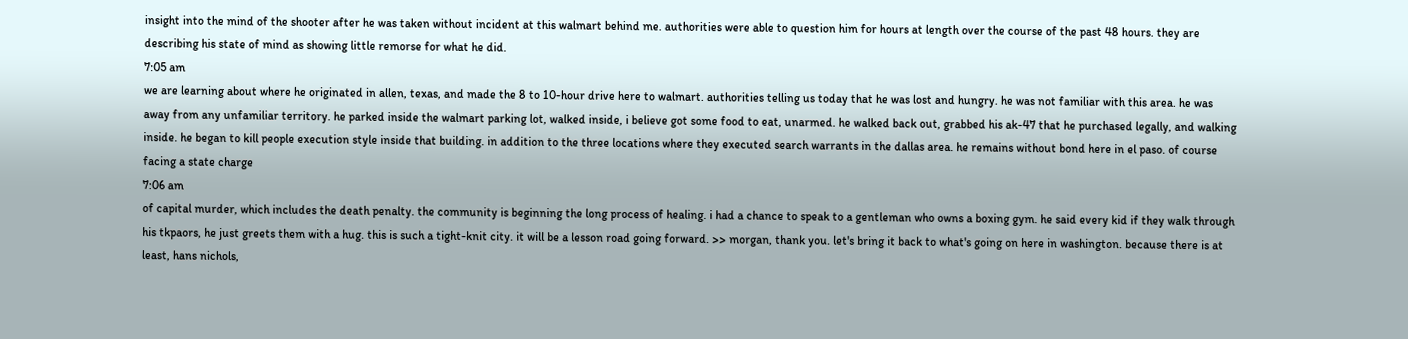insight into the mind of the shooter after he was taken without incident at this walmart behind me. authorities were able to question him for hours at length over the course of the past 48 hours. they are describing his state of mind as showing little remorse for what he did.
7:05 am
we are learning about where he originated in allen, texas, and made the 8 to 10-hour drive here to walmart. authorities telling us today that he was lost and hungry. he was not familiar with this area. he was away from any unfamiliar territory. he parked inside the walmart parking lot, walked inside, i believe got some food to eat, unarmed. he walked back out, grabbed his ak-47 that he purchased legally, and walking inside. he began to kill people execution style inside that building. in addition to the three locations where they executed search warrants in the dallas area. he remains without bond here in el paso. of course facing a state charge
7:06 am
of capital murder, which includes the death penalty. the community is beginning the long process of healing. i had a chance to speak to a gentleman who owns a boxing gym. he said every kid if they walk through his tkpaors, he just greets them with a hug. this is such a tight-knit city. it will be a lesson road going forward. >> morgan, thank you. let's bring it back to what's going on here in washington. because there is at least, hans nichols,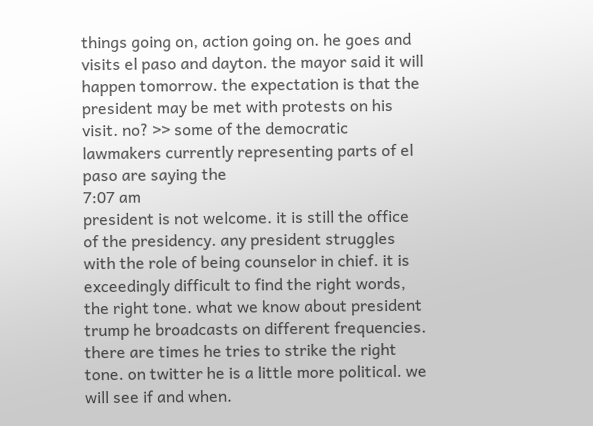things going on, action going on. he goes and visits el paso and dayton. the mayor said it will happen tomorrow. the expectation is that the president may be met with protests on his visit. no? >> some of the democratic lawmakers currently representing parts of el paso are saying the
7:07 am
president is not welcome. it is still the office of the presidency. any president struggles with the role of being counselor in chief. it is exceedingly difficult to find the right words, the right tone. what we know about president trump he broadcasts on different frequencies. there are times he tries to strike the right tone. on twitter he is a little more political. we will see if and when.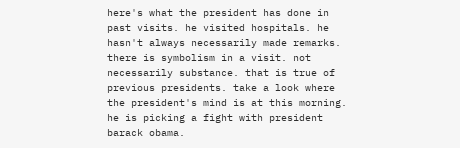here's what the president has done in past visits. he visited hospitals. he hasn't always necessarily made remarks. there is symbolism in a visit. not necessarily substance. that is true of previous presidents. take a look where the president's mind is at this morning. he is picking a fight with president barack obama.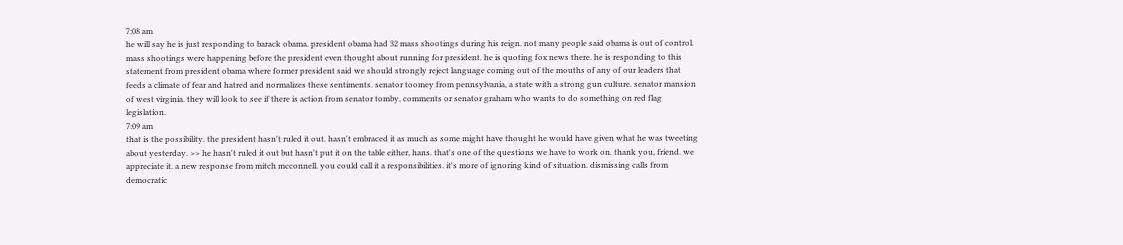7:08 am
he will say he is just responding to barack obama. president obama had 32 mass shootings during his reign. not many people said obama is out of control. mass shootings were happening before the president even thought about running for president. he is quoting fox news there. he is responding to this statement from president obama where former president said we should strongly reject language coming out of the mouths of any of our leaders that feeds a climate of fear and hatred and normalizes these sentiments. senator toomey from pennsylvania, a state with a strong gun culture. senator mansion of west virginia. they will look to see if there is action from senator tomby, comments or senator graham who wants to do something on red flag legislation.
7:09 am
that is the possibility. the president hasn't ruled it out. hasn't embraced it as much as some might have thought he would have given what he was tweeting about yesterday. >> he hasn't ruled it out but hasn't put it on the table either, hans. that's one of the questions we have to work on. thank you, friend. we appreciate it. a new response from mitch mcconnell. you could call it a responsibilities. it's more of ignoring kind of situation. dismissing calls from democratic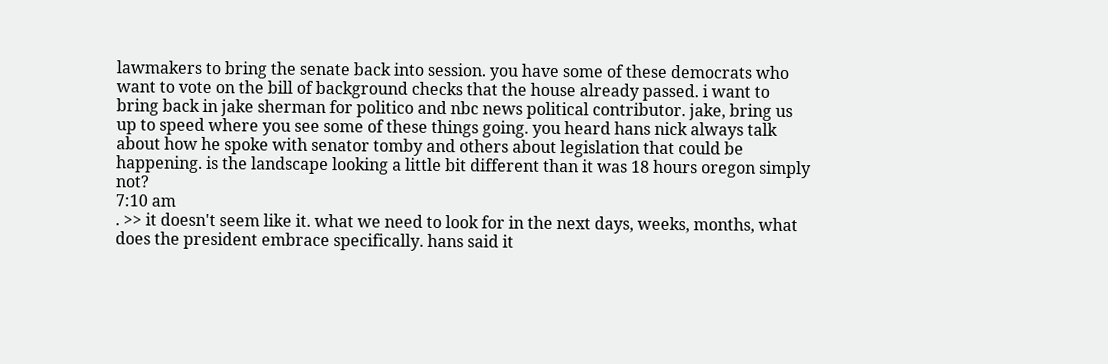lawmakers to bring the senate back into session. you have some of these democrats who want to vote on the bill of background checks that the house already passed. i want to bring back in jake sherman for politico and nbc news political contributor. jake, bring us up to speed where you see some of these things going. you heard hans nick always talk about how he spoke with senator tomby and others about legislation that could be happening. is the landscape looking a little bit different than it was 18 hours oregon simply not?
7:10 am
. >> it doesn't seem like it. what we need to look for in the next days, weeks, months, what does the president embrace specifically. hans said it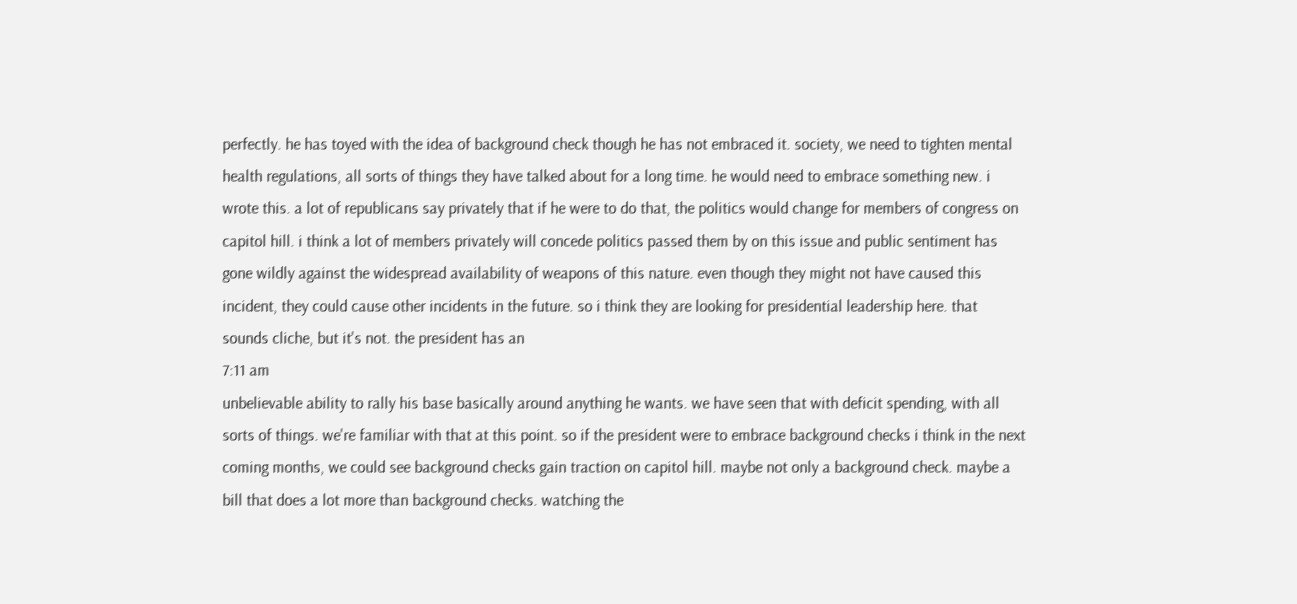perfectly. he has toyed with the idea of background check though he has not embraced it. society, we need to tighten mental health regulations, all sorts of things they have talked about for a long time. he would need to embrace something new. i wrote this. a lot of republicans say privately that if he were to do that, the politics would change for members of congress on capitol hill. i think a lot of members privately will concede politics passed them by on this issue and public sentiment has gone wildly against the widespread availability of weapons of this nature. even though they might not have caused this incident, they could cause other incidents in the future. so i think they are looking for presidential leadership here. that sounds cliche, but it's not. the president has an
7:11 am
unbelievable ability to rally his base basically around anything he wants. we have seen that with deficit spending, with all sorts of things. we're familiar with that at this point. so if the president were to embrace background checks i think in the next coming months, we could see background checks gain traction on capitol hill. maybe not only a background check. maybe a bill that does a lot more than background checks. watching the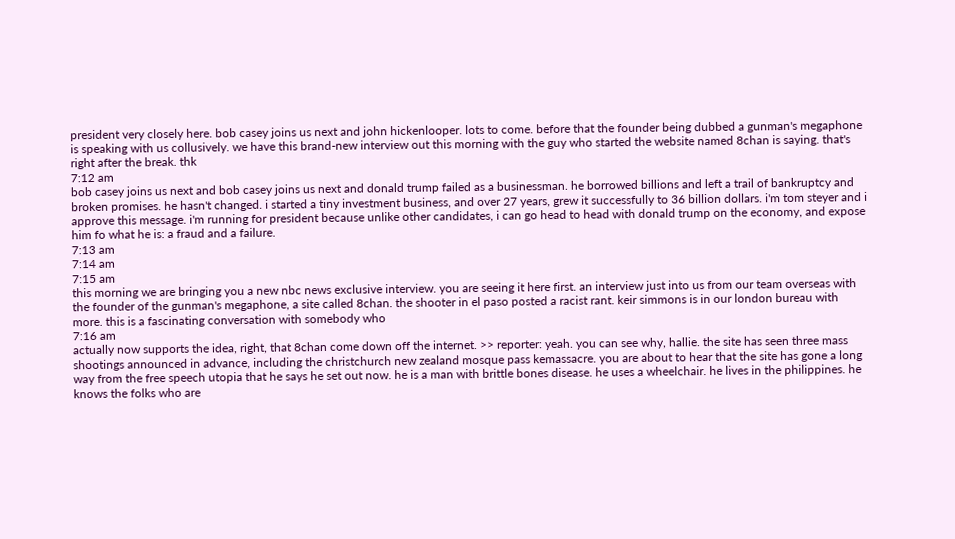president very closely here. bob casey joins us next and john hickenlooper. lots to come. before that the founder being dubbed a gunman's megaphone is speaking with us collusively. we have this brand-new interview out this morning with the guy who started the website named 8chan is saying. that's right after the break. thk
7:12 am
bob casey joins us next and bob casey joins us next and donald trump failed as a businessman. he borrowed billions and left a trail of bankruptcy and broken promises. he hasn't changed. i started a tiny investment business, and over 27 years, grew it successfully to 36 billion dollars. i'm tom steyer and i approve this message. i'm running for president because unlike other candidates, i can go head to head with donald trump on the economy, and expose him fo what he is: a fraud and a failure.
7:13 am
7:14 am
7:15 am
this morning we are bringing you a new nbc news exclusive interview. you are seeing it here first. an interview just into us from our team overseas with the founder of the gunman's megaphone, a site called 8chan. the shooter in el paso posted a racist rant. keir simmons is in our london bureau with more. this is a fascinating conversation with somebody who
7:16 am
actually now supports the idea, right, that 8chan come down off the internet. >> reporter: yeah. you can see why, hallie. the site has seen three mass shootings announced in advance, including the christchurch new zealand mosque pass kemassacre. you are about to hear that the site has gone a long way from the free speech utopia that he says he set out now. he is a man with brittle bones disease. he uses a wheelchair. he lives in the philippines. he knows the folks who are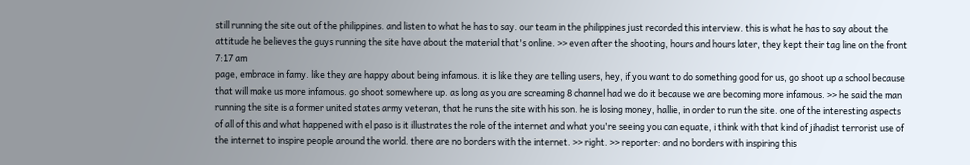still running the site out of the philippines. and listen to what he has to say. our team in the philippines just recorded this interview. this is what he has to say about the attitude he believes the guys running the site have about the material that's online. >> even after the shooting, hours and hours later, they kept their tag line on the front
7:17 am
page, embrace in famy. like they are happy about being infamous. it is like they are telling users, hey, if you want to do something good for us, go shoot up a school because that will make us more infamous. go shoot somewhere up. as long as you are screaming 8 channel had we do it because we are becoming more infamous. >> he said the man running the site is a former united states army veteran, that he runs the site with his son. he is losing money, hallie, in order to run the site. one of the interesting aspects of all of this and what happened with el paso is it illustrates the role of the internet and what you're seeing you can equate, i think with that kind of jihadist terrorist use of the internet to inspire people around the world. there are no borders with the internet. >> right. >> reporter: and no borders with inspiring this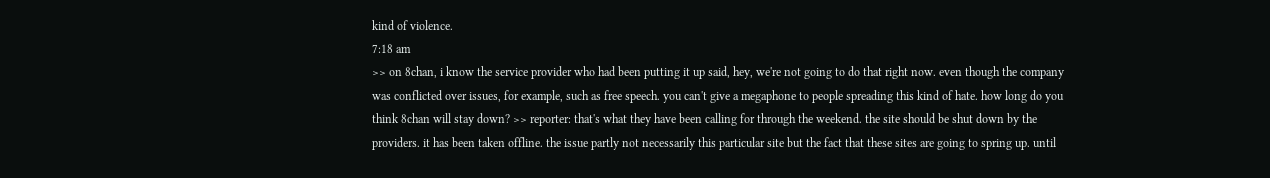kind of violence.
7:18 am
>> on 8chan, i know the service provider who had been putting it up said, hey, we're not going to do that right now. even though the company was conflicted over issues, for example, such as free speech. you can't give a megaphone to people spreading this kind of hate. how long do you think 8chan will stay down? >> reporter: that's what they have been calling for through the weekend. the site should be shut down by the providers. it has been taken offline. the issue partly not necessarily this particular site but the fact that these sites are going to spring up. until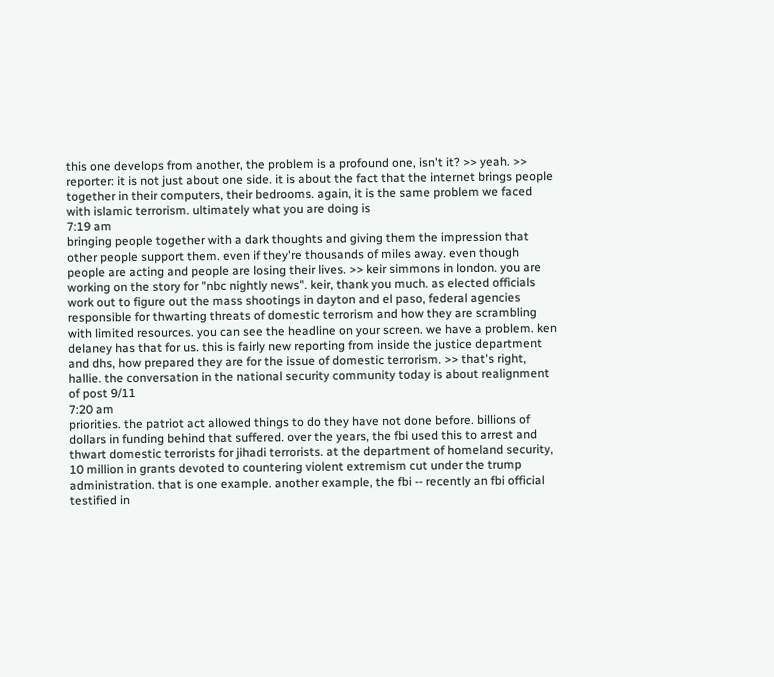this one develops from another, the problem is a profound one, isn't it? >> yeah. >> reporter: it is not just about one side. it is about the fact that the internet brings people together in their computers, their bedrooms. again, it is the same problem we faced with islamic terrorism. ultimately what you are doing is
7:19 am
bringing people together with a dark thoughts and giving them the impression that other people support them. even if they're thousands of miles away. even though people are acting and people are losing their lives. >> keir simmons in london. you are working on the story for "nbc nightly news". keir, thank you much. as elected officials work out to figure out the mass shootings in dayton and el paso, federal agencies responsible for thwarting threats of domestic terrorism and how they are scrambling with limited resources. you can see the headline on your screen. we have a problem. ken delaney has that for us. this is fairly new reporting from inside the justice department and dhs, how prepared they are for the issue of domestic terrorism. >> that's right, hallie. the conversation in the national security community today is about realignment of post 9/11
7:20 am
priorities. the patriot act allowed things to do they have not done before. billions of dollars in funding behind that suffered. over the years, the fbi used this to arrest and thwart domestic terrorists for jihadi terrorists. at the department of homeland security, 10 million in grants devoted to countering violent extremism cut under the trump administration. that is one example. another example, the fbi -- recently an fbi official testified in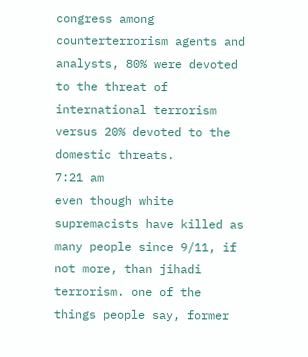congress among counterterrorism agents and analysts, 80% were devoted to the threat of international terrorism versus 20% devoted to the domestic threats.
7:21 am
even though white supremacists have killed as many people since 9/11, if not more, than jihadi terrorism. one of the things people say, former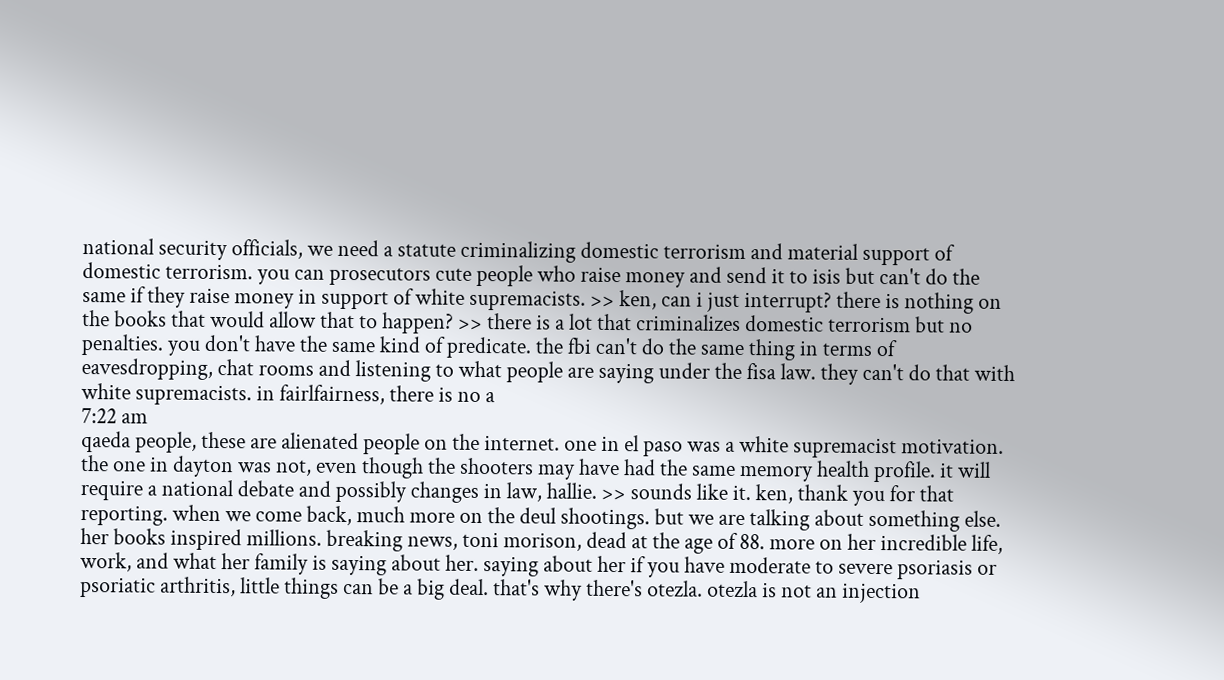national security officials, we need a statute criminalizing domestic terrorism and material support of domestic terrorism. you can prosecutors cute people who raise money and send it to isis but can't do the same if they raise money in support of white supremacists. >> ken, can i just interrupt? there is nothing on the books that would allow that to happen? >> there is a lot that criminalizes domestic terrorism but no penalties. you don't have the same kind of predicate. the fbi can't do the same thing in terms of eavesdropping, chat rooms and listening to what people are saying under the fisa law. they can't do that with white supremacists. in fairlfairness, there is no a
7:22 am
qaeda people, these are alienated people on the internet. one in el paso was a white supremacist motivation. the one in dayton was not, even though the shooters may have had the same memory health profile. it will require a national debate and possibly changes in law, hallie. >> sounds like it. ken, thank you for that reporting. when we come back, much more on the deul shootings. but we are talking about something else. her books inspired millions. breaking news, toni morison, dead at the age of 88. more on her incredible life, work, and what her family is saying about her. saying about her if you have moderate to severe psoriasis or psoriatic arthritis, little things can be a big deal. that's why there's otezla. otezla is not an injection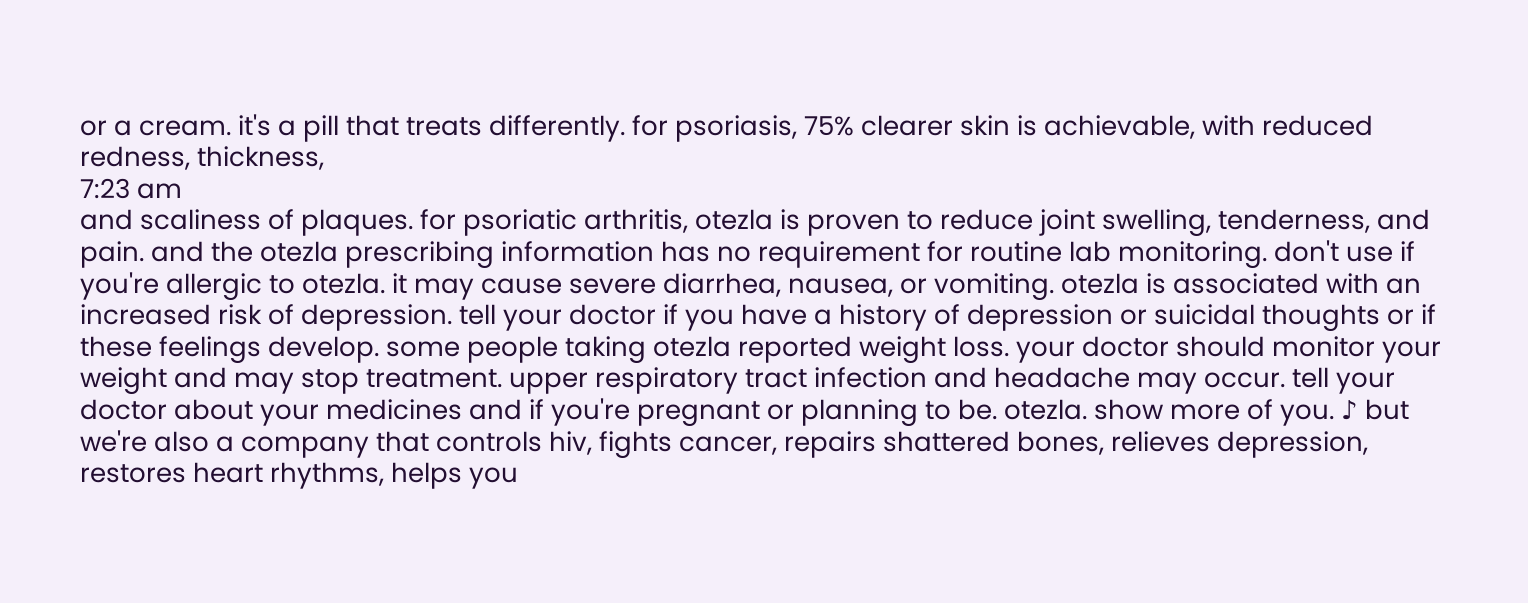or a cream. it's a pill that treats differently. for psoriasis, 75% clearer skin is achievable, with reduced redness, thickness,
7:23 am
and scaliness of plaques. for psoriatic arthritis, otezla is proven to reduce joint swelling, tenderness, and pain. and the otezla prescribing information has no requirement for routine lab monitoring. don't use if you're allergic to otezla. it may cause severe diarrhea, nausea, or vomiting. otezla is associated with an increased risk of depression. tell your doctor if you have a history of depression or suicidal thoughts or if these feelings develop. some people taking otezla reported weight loss. your doctor should monitor your weight and may stop treatment. upper respiratory tract infection and headache may occur. tell your doctor about your medicines and if you're pregnant or planning to be. otezla. show more of you. ♪ but we're also a company that controls hiv, fights cancer, repairs shattered bones, relieves depression, restores heart rhythms, helps you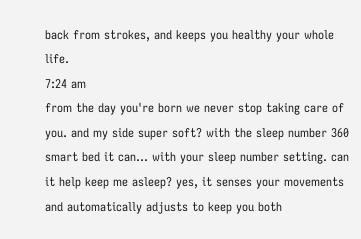back from strokes, and keeps you healthy your whole life.
7:24 am
from the day you're born we never stop taking care of you. and my side super soft? with the sleep number 360 smart bed it can... with your sleep number setting. can it help keep me asleep? yes, it senses your movements and automatically adjusts to keep you both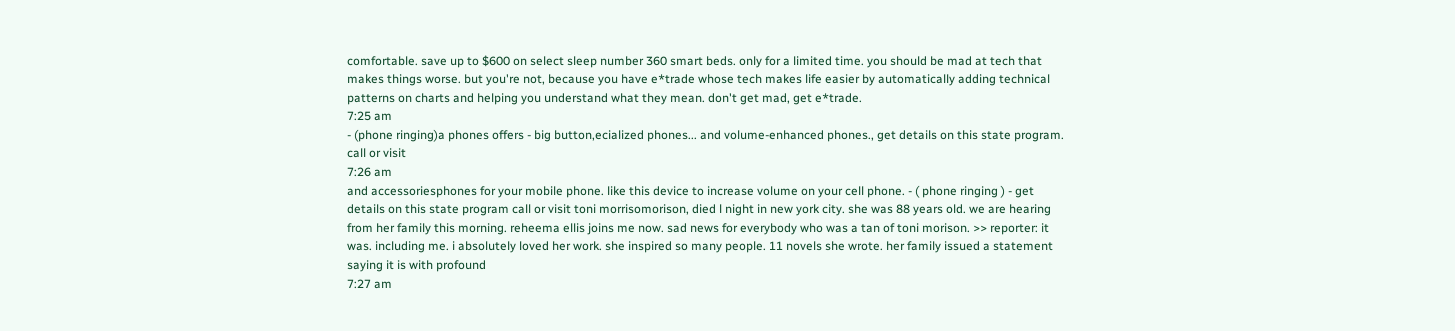comfortable. save up to $600 on select sleep number 360 smart beds. only for a limited time. you should be mad at tech that makes things worse. but you're not, because you have e*trade whose tech makes life easier by automatically adding technical patterns on charts and helping you understand what they mean. don't get mad, get e*trade.
7:25 am
- (phone ringing)a phones offers - big button,ecialized phones... and volume-enhanced phones., get details on this state program. call or visit
7:26 am
and accessoriesphones for your mobile phone. like this device to increase volume on your cell phone. - ( phone ringing ) - get details on this state program call or visit toni morrisomorison, died l night in new york city. she was 88 years old. we are hearing from her family this morning. reheema ellis joins me now. sad news for everybody who was a tan of toni morison. >> reporter: it was. including me. i absolutely loved her work. she inspired so many people. 11 novels she wrote. her family issued a statement saying it is with profound
7:27 am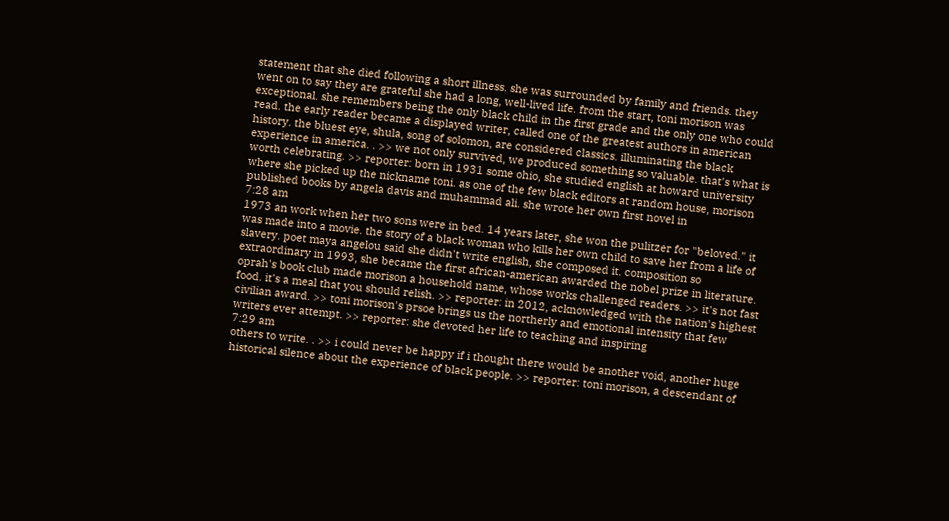statement that she died following a short illness. she was surrounded by family and friends. they went on to say they are grateful she had a long, well-lived life. from the start, toni morison was exceptional. she remembers being the only black child in the first grade and the only one who could read. the early reader became a displayed writer, called one of the greatest authors in american history. the bluest eye, shula, song of solomon, are considered classics. illuminating the black experience in america. . >> we not only survived, we produced something so valuable. that's what is worth celebrating. >> reporter: born in 1931 some ohio, she studied english at howard university where she picked up the nickname toni. as one of the few black editors at random house, morison published books by angela davis and muhammad ali. she wrote her own first novel in
7:28 am
1973 an work when her two sons were in bed. 14 years later, she won the pulitzer for "beloved." it was made into a movie. the story of a black woman who kills her own child to save her from a life of slavery. poet maya angelou said she didn't write english, she composed it. composition so extraordinary in 1993, she became the first african-american awarded the nobel prize in literature. oprah's book club made morison a household name, whose works challenged readers. >> it's not fast food. it's a meal that you should relish. >> reporter: in 2012, acknowledged with the nation's highest civilian award. >> toni morison's prsoe brings us the northerly and emotional intensity that few writers ever attempt. >> reporter: she devoted her life to teaching and inspiring
7:29 am
others to write. . >> i could never be happy if i thought there would be another void, another huge historical silence about the experience of black people. >> reporter: toni morison, a descendant of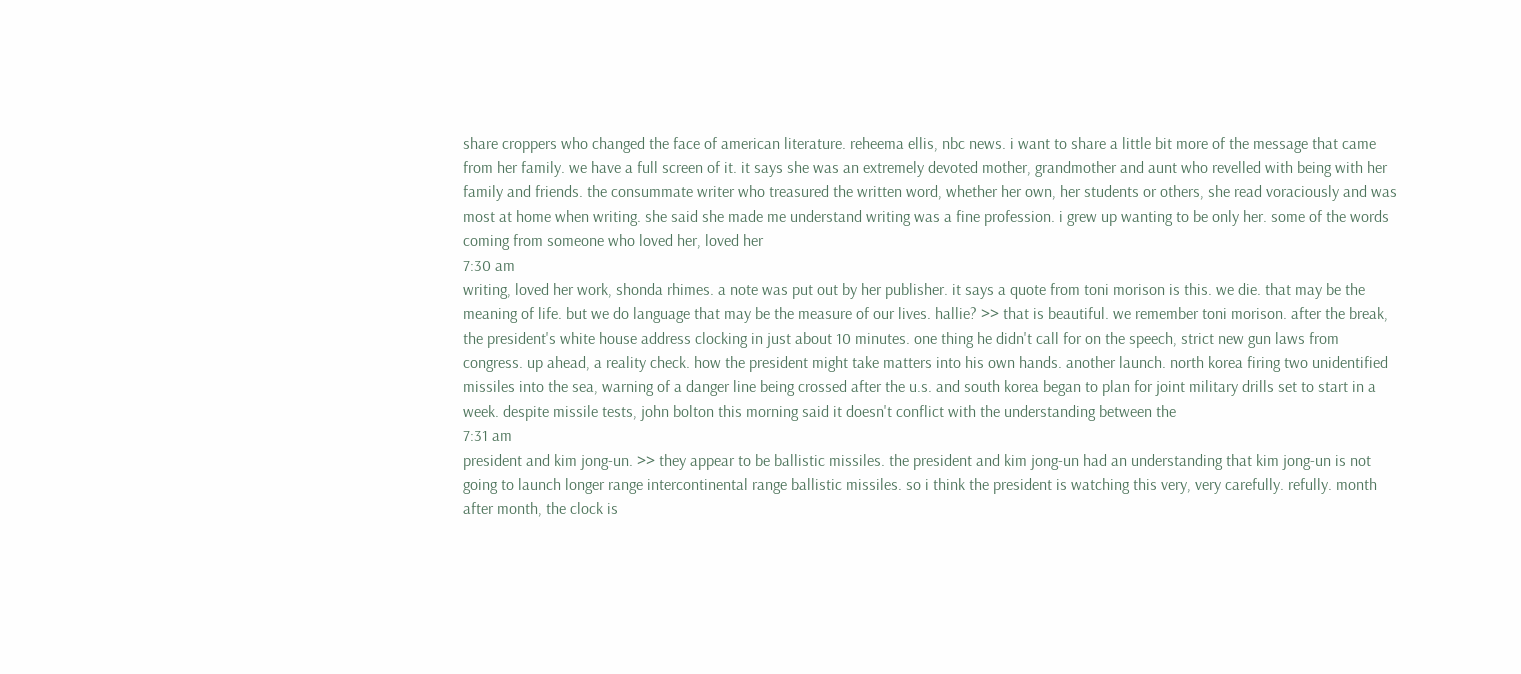share croppers who changed the face of american literature. reheema ellis, nbc news. i want to share a little bit more of the message that came from her family. we have a full screen of it. it says she was an extremely devoted mother, grandmother and aunt who revelled with being with her family and friends. the consummate writer who treasured the written word, whether her own, her students or others, she read voraciously and was most at home when writing. she said she made me understand writing was a fine profession. i grew up wanting to be only her. some of the words coming from someone who loved her, loved her
7:30 am
writing, loved her work, shonda rhimes. a note was put out by her publisher. it says a quote from toni morison is this. we die. that may be the meaning of life. but we do language that may be the measure of our lives. hallie? >> that is beautiful. we remember toni morison. after the break, the president's white house address clocking in just about 10 minutes. one thing he didn't call for on the speech, strict new gun laws from congress. up ahead, a reality check. how the president might take matters into his own hands. another launch. north korea firing two unidentified missiles into the sea, warning of a danger line being crossed after the u.s. and south korea began to plan for joint military drills set to start in a week. despite missile tests, john bolton this morning said it doesn't conflict with the understanding between the
7:31 am
president and kim jong-un. >> they appear to be ballistic missiles. the president and kim jong-un had an understanding that kim jong-un is not going to launch longer range intercontinental range ballistic missiles. so i think the president is watching this very, very carefully. refully. month after month, the clock is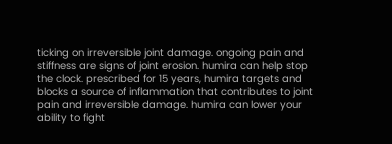ticking on irreversible joint damage. ongoing pain and stiffness are signs of joint erosion. humira can help stop the clock. prescribed for 15 years, humira targets and blocks a source of inflammation that contributes to joint pain and irreversible damage. humira can lower your ability to fight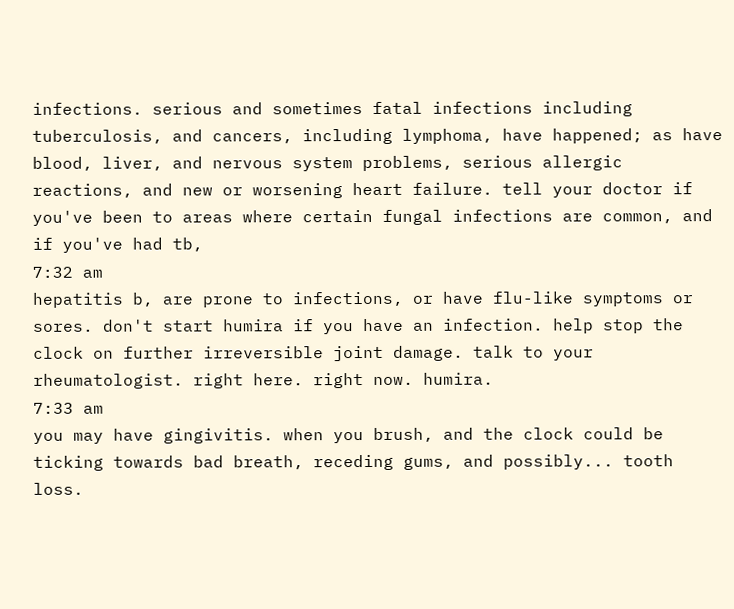infections. serious and sometimes fatal infections including tuberculosis, and cancers, including lymphoma, have happened; as have blood, liver, and nervous system problems, serious allergic reactions, and new or worsening heart failure. tell your doctor if you've been to areas where certain fungal infections are common, and if you've had tb,
7:32 am
hepatitis b, are prone to infections, or have flu-like symptoms or sores. don't start humira if you have an infection. help stop the clock on further irreversible joint damage. talk to your rheumatologist. right here. right now. humira.
7:33 am
you may have gingivitis. when you brush, and the clock could be ticking towards bad breath, receding gums, and possibly... tooth loss.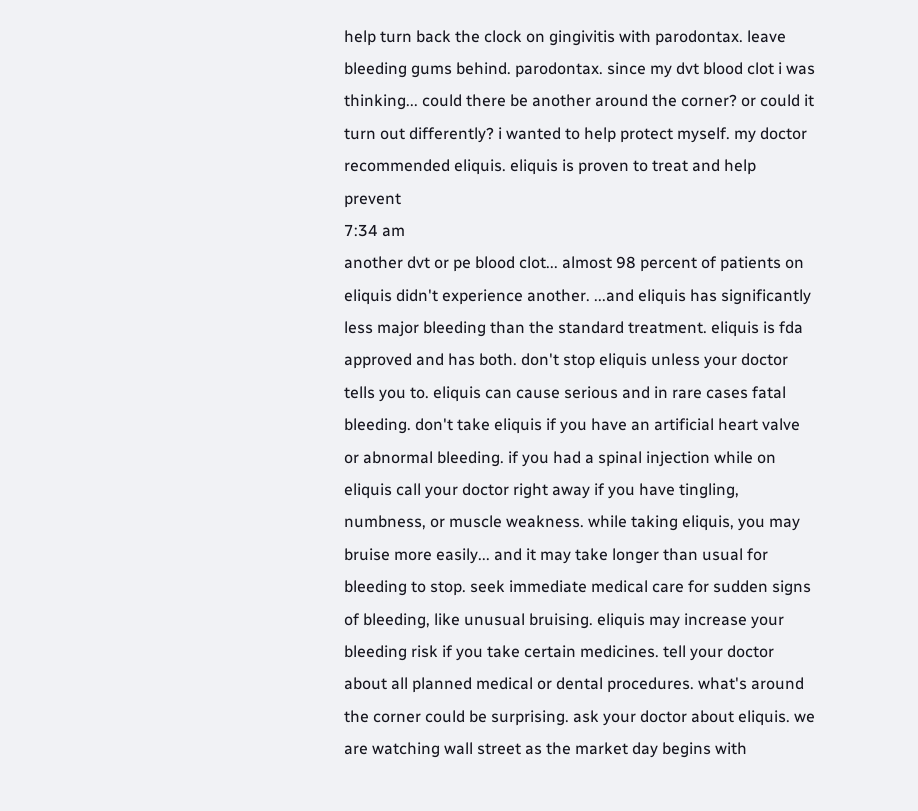help turn back the clock on gingivitis with parodontax. leave bleeding gums behind. parodontax. since my dvt blood clot i was thinking... could there be another around the corner? or could it turn out differently? i wanted to help protect myself. my doctor recommended eliquis. eliquis is proven to treat and help prevent
7:34 am
another dvt or pe blood clot... almost 98 percent of patients on eliquis didn't experience another. ...and eliquis has significantly less major bleeding than the standard treatment. eliquis is fda approved and has both. don't stop eliquis unless your doctor tells you to. eliquis can cause serious and in rare cases fatal bleeding. don't take eliquis if you have an artificial heart valve or abnormal bleeding. if you had a spinal injection while on eliquis call your doctor right away if you have tingling, numbness, or muscle weakness. while taking eliquis, you may bruise more easily... and it may take longer than usual for bleeding to stop. seek immediate medical care for sudden signs of bleeding, like unusual bruising. eliquis may increase your bleeding risk if you take certain medicines. tell your doctor about all planned medical or dental procedures. what's around the corner could be surprising. ask your doctor about eliquis. we are watching wall street as the market day begins with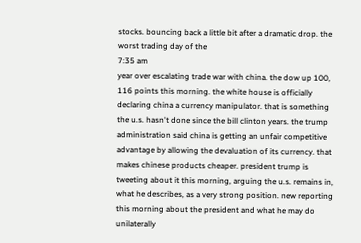stocks. bouncing back a little bit after a dramatic drop. the worst trading day of the
7:35 am
year over escalating trade war with china. the dow up 100, 116 points this morning. the white house is officially declaring china a currency manipulator. that is something the u.s. hasn't done since the bill clinton years. the trump administration said china is getting an unfair competitive advantage by allowing the devaluation of its currency. that makes chinese products cheaper. president trump is tweeting about it this morning, arguing the u.s. remains in, what he describes, as a very strong position. new reporting this morning about the president and what he may do unilaterally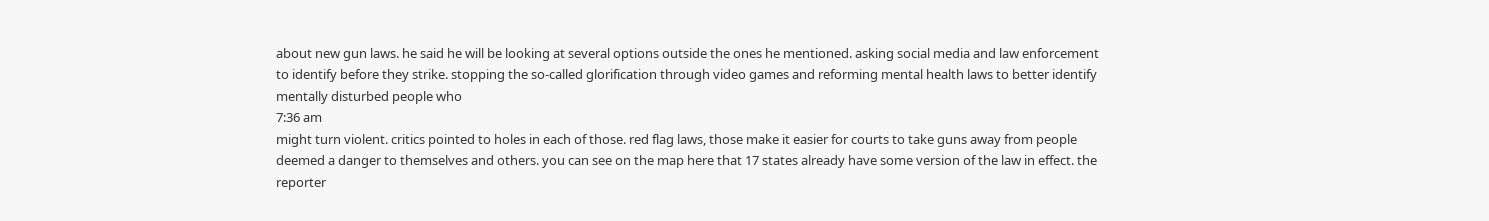about new gun laws. he said he will be looking at several options outside the ones he mentioned. asking social media and law enforcement to identify before they strike. stopping the so-called glorification through video games and reforming mental health laws to better identify mentally disturbed people who
7:36 am
might turn violent. critics pointed to holes in each of those. red flag laws, those make it easier for courts to take guns away from people deemed a danger to themselves and others. you can see on the map here that 17 states already have some version of the law in effect. the reporter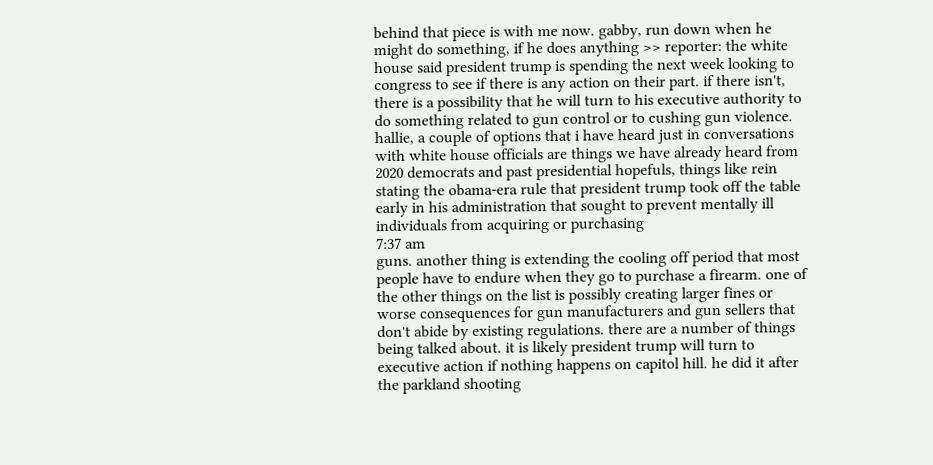behind that piece is with me now. gabby, run down when he might do something, if he does anything >> reporter: the white house said president trump is spending the next week looking to congress to see if there is any action on their part. if there isn't, there is a possibility that he will turn to his executive authority to do something related to gun control or to cushing gun violence. hallie, a couple of options that i have heard just in conversations with white house officials are things we have already heard from 2020 democrats and past presidential hopefuls, things like rein stating the obama-era rule that president trump took off the table early in his administration that sought to prevent mentally ill individuals from acquiring or purchasing
7:37 am
guns. another thing is extending the cooling off period that most people have to endure when they go to purchase a firearm. one of the other things on the list is possibly creating larger fines or worse consequences for gun manufacturers and gun sellers that don't abide by existing regulations. there are a number of things being talked about. it is likely president trump will turn to executive action if nothing happens on capitol hill. he did it after the parkland shooting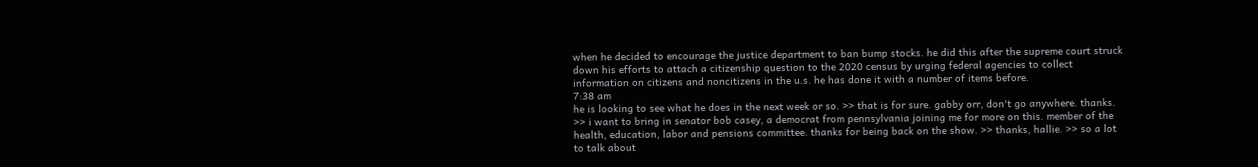when he decided to encourage the justice department to ban bump stocks. he did this after the supreme court struck down his efforts to attach a citizenship question to the 2020 census by urging federal agencies to collect information on citizens and noncitizens in the u.s. he has done it with a number of items before.
7:38 am
he is looking to see what he does in the next week or so. >> that is for sure. gabby orr, don't go anywhere. thanks. >> i want to bring in senator bob casey, a democrat from pennsylvania joining me for more on this. member of the health, education, labor and pensions committee. thanks for being back on the show. >> thanks, hallie. >> so a lot to talk about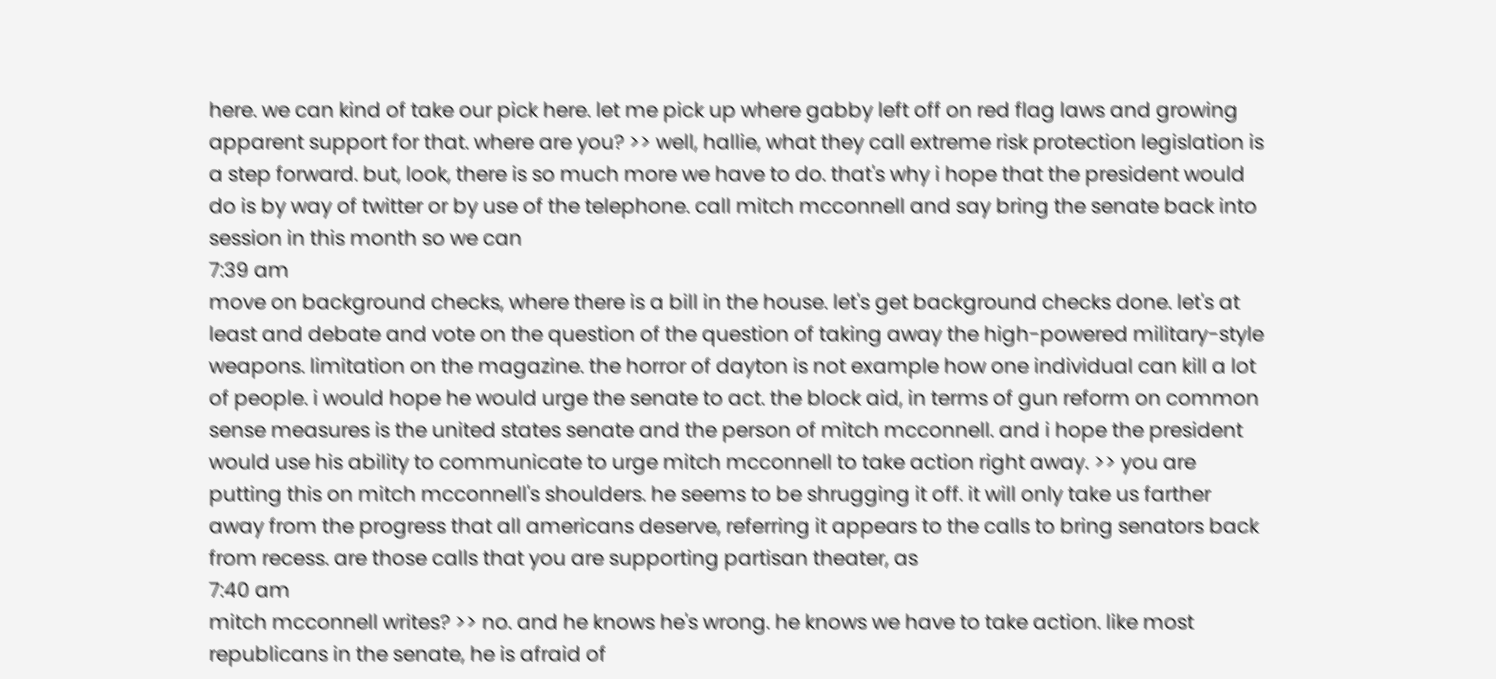here. we can kind of take our pick here. let me pick up where gabby left off on red flag laws and growing apparent support for that. where are you? >> well, hallie, what they call extreme risk protection legislation is a step forward. but, look, there is so much more we have to do. that's why i hope that the president would do is by way of twitter or by use of the telephone. call mitch mcconnell and say bring the senate back into session in this month so we can
7:39 am
move on background checks, where there is a bill in the house. let's get background checks done. let's at least and debate and vote on the question of the question of taking away the high-powered military-style weapons. limitation on the magazine. the horror of dayton is not example how one individual can kill a lot of people. i would hope he would urge the senate to act. the block aid, in terms of gun reform on common sense measures is the united states senate and the person of mitch mcconnell. and i hope the president would use his ability to communicate to urge mitch mcconnell to take action right away. >> you are putting this on mitch mcconnell's shoulders. he seems to be shrugging it off. it will only take us farther away from the progress that all americans deserve, referring it appears to the calls to bring senators back from recess. are those calls that you are supporting partisan theater, as
7:40 am
mitch mcconnell writes? >> no. and he knows he's wrong. he knows we have to take action. like most republicans in the senate, he is afraid of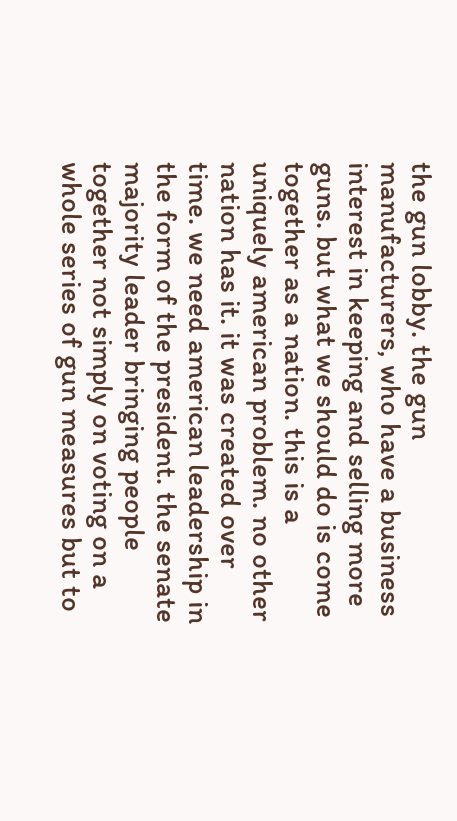the gun lobby. the gun manufacturers, who have a business interest in keeping and selling more guns. but what we should do is come together as a nation. this is a uniquely american problem. no other nation has it. it was created over time. we need american leadership in the form of the president. the senate majority leader bringing people together not simply on voting on a whole series of gun measures but to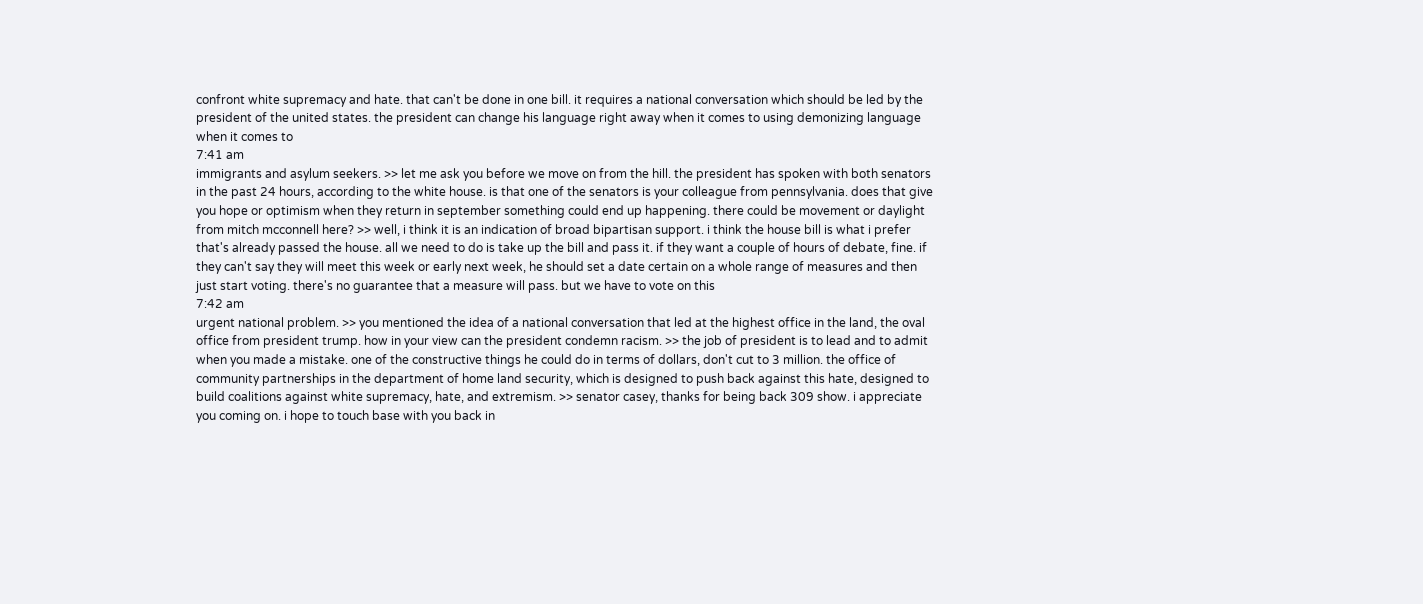confront white supremacy and hate. that can't be done in one bill. it requires a national conversation which should be led by the president of the united states. the president can change his language right away when it comes to using demonizing language when it comes to
7:41 am
immigrants and asylum seekers. >> let me ask you before we move on from the hill. the president has spoken with both senators in the past 24 hours, according to the white house. is that one of the senators is your colleague from pennsylvania. does that give you hope or optimism when they return in september something could end up happening. there could be movement or daylight from mitch mcconnell here? >> well, i think it is an indication of broad bipartisan support. i think the house bill is what i prefer that's already passed the house. all we need to do is take up the bill and pass it. if they want a couple of hours of debate, fine. if they can't say they will meet this week or early next week, he should set a date certain on a whole range of measures and then just start voting. there's no guarantee that a measure will pass. but we have to vote on this
7:42 am
urgent national problem. >> you mentioned the idea of a national conversation that led at the highest office in the land, the oval office from president trump. how in your view can the president condemn racism. >> the job of president is to lead and to admit when you made a mistake. one of the constructive things he could do in terms of dollars, don't cut to 3 million. the office of community partnerships in the department of home land security, which is designed to push back against this hate, designed to build coalitions against white supremacy, hate, and extremism. >> senator casey, thanks for being back 309 show. i appreciate you coming on. i hope to touch base with you back in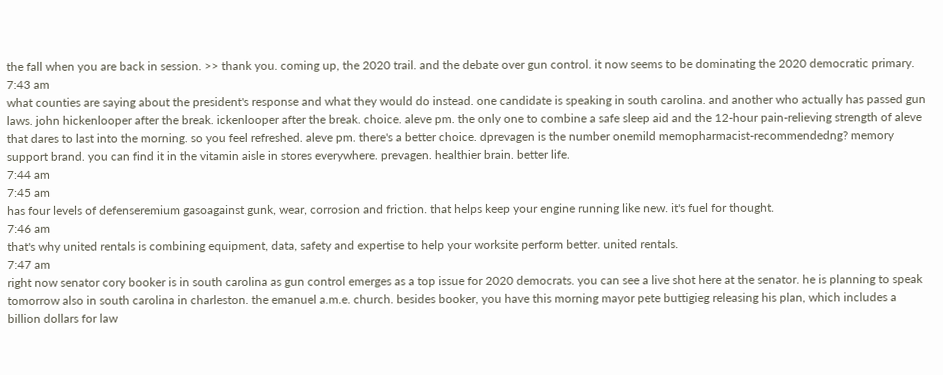the fall when you are back in session. >> thank you. coming up, the 2020 trail. and the debate over gun control. it now seems to be dominating the 2020 democratic primary.
7:43 am
what counties are saying about the president's response and what they would do instead. one candidate is speaking in south carolina. and another who actually has passed gun laws. john hickenlooper after the break. ickenlooper after the break. choice. aleve pm. the only one to combine a safe sleep aid and the 12-hour pain-relieving strength of aleve that dares to last into the morning. so you feel refreshed. aleve pm. there's a better choice. dprevagen is the number onemild memopharmacist-recommendedng? memory support brand. you can find it in the vitamin aisle in stores everywhere. prevagen. healthier brain. better life.
7:44 am
7:45 am
has four levels of defenseremium gasoagainst gunk, wear, corrosion and friction. that helps keep your engine running like new. it's fuel for thought.
7:46 am
that's why united rentals is combining equipment, data, safety and expertise to help your worksite perform better. united rentals.
7:47 am
right now senator cory booker is in south carolina as gun control emerges as a top issue for 2020 democrats. you can see a live shot here at the senator. he is planning to speak tomorrow also in south carolina in charleston. the emanuel a.m.e. church. besides booker, you have this morning mayor pete buttigieg releasing his plan, which includes a billion dollars for law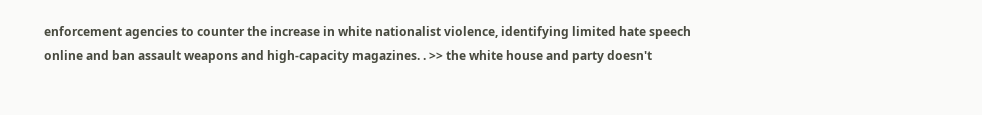enforcement agencies to counter the increase in white nationalist violence, identifying limited hate speech online and ban assault weapons and high-capacity magazines. . >> the white house and party doesn't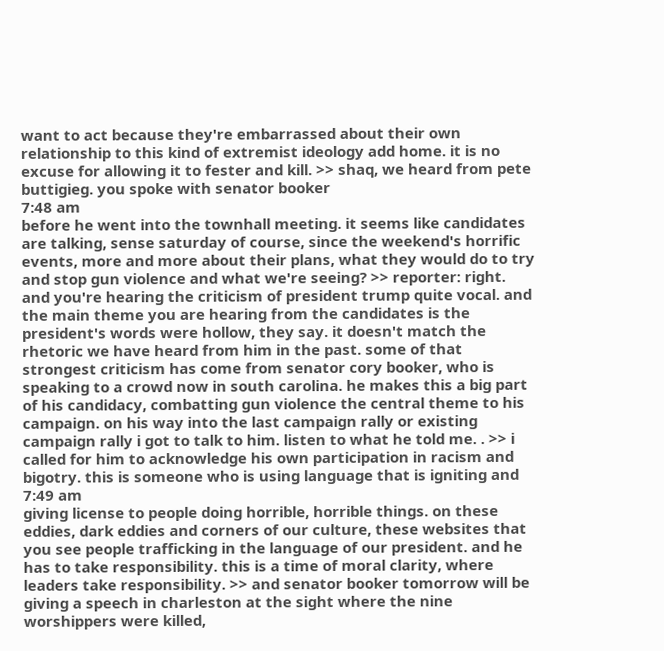want to act because they're embarrassed about their own relationship to this kind of extremist ideology add home. it is no excuse for allowing it to fester and kill. >> shaq, we heard from pete buttigieg. you spoke with senator booker
7:48 am
before he went into the townhall meeting. it seems like candidates are talking, sense saturday of course, since the weekend's horrific events, more and more about their plans, what they would do to try and stop gun violence and what we're seeing? >> reporter: right. and you're hearing the criticism of president trump quite vocal. and the main theme you are hearing from the candidates is the president's words were hollow, they say. it doesn't match the rhetoric we have heard from him in the past. some of that strongest criticism has come from senator cory booker, who is speaking to a crowd now in south carolina. he makes this a big part of his candidacy, combatting gun violence the central theme to his campaign. on his way into the last campaign rally or existing campaign rally i got to talk to him. listen to what he told me. . >> i called for him to acknowledge his own participation in racism and bigotry. this is someone who is using language that is igniting and
7:49 am
giving license to people doing horrible, horrible things. on these eddies, dark eddies and corners of our culture, these websites that you see people trafficking in the language of our president. and he has to take responsibility. this is a time of moral clarity, where leaders take responsibility. >> and senator booker tomorrow will be giving a speech in charleston at the sight where the nine worshippers were killed,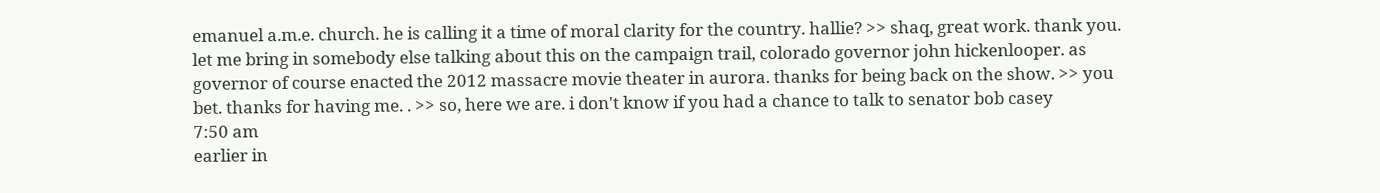emanuel a.m.e. church. he is calling it a time of moral clarity for the country. hallie? >> shaq, great work. thank you. let me bring in somebody else talking about this on the campaign trail, colorado governor john hickenlooper. as governor of course enacted the 2012 massacre movie theater in aurora. thanks for being back on the show. >> you bet. thanks for having me. . >> so, here we are. i don't know if you had a chance to talk to senator bob casey
7:50 am
earlier in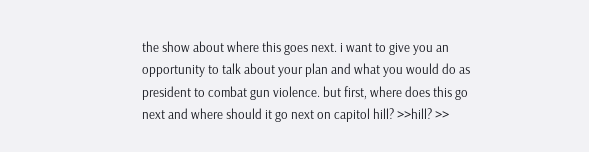the show about where this goes next. i want to give you an opportunity to talk about your plan and what you would do as president to combat gun violence. but first, where does this go next and where should it go next on capitol hill? >>hill? >>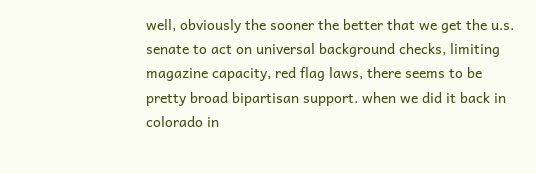well, obviously the sooner the better that we get the u.s. senate to act on universal background checks, limiting magazine capacity, red flag laws, there seems to be pretty broad bipartisan support. when we did it back in colorado in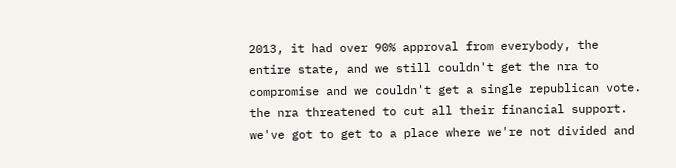2013, it had over 90% approval from everybody, the entire state, and we still couldn't get the nra to compromise and we couldn't get a single republican vote. the nra threatened to cut all their financial support. we've got to get to a place where we're not divided and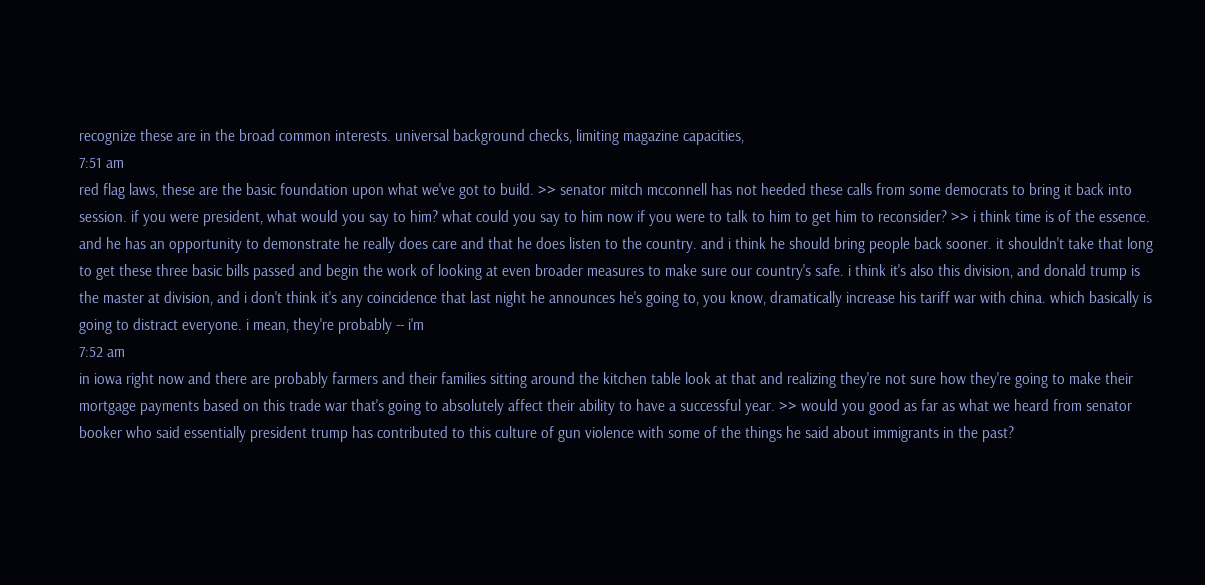recognize these are in the broad common interests. universal background checks, limiting magazine capacities,
7:51 am
red flag laws, these are the basic foundation upon what we've got to build. >> senator mitch mcconnell has not heeded these calls from some democrats to bring it back into session. if you were president, what would you say to him? what could you say to him now if you were to talk to him to get him to reconsider? >> i think time is of the essence. and he has an opportunity to demonstrate he really does care and that he does listen to the country. and i think he should bring people back sooner. it shouldn't take that long to get these three basic bills passed and begin the work of looking at even broader measures to make sure our country's safe. i think it's also this division, and donald trump is the master at division, and i don't think it's any coincidence that last night he announces he's going to, you know, dramatically increase his tariff war with china. which basically is going to distract everyone. i mean, they're probably -- i'm
7:52 am
in iowa right now and there are probably farmers and their families sitting around the kitchen table look at that and realizing they're not sure how they're going to make their mortgage payments based on this trade war that's going to absolutely affect their ability to have a successful year. >> would you good as far as what we heard from senator booker who said essentially president trump has contributed to this culture of gun violence with some of the things he said about immigrants in the past?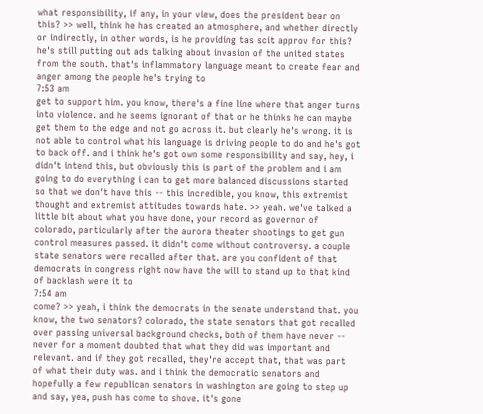what responsibility, if any, in your view, does the president bear on this? >> well, think he has created an atmosphere, and whether directly or indirectly, in other words, is he providing tas scit approv for this? he's still putting out ads talking about invasion of the united states from the south. that's inflammatory language meant to create fear and anger among the people he's trying to
7:53 am
get to support him. you know, there's a fine line where that anger turns into violence. and he seems ignorant of that or he thinks he can maybe get them to the edge and not go across it. but clearly he's wrong. it is not able to control what his language is driving people to do and he's got to back off. and i think he's got own some responsibility and say, hey, i didn't intend this, but obviously this is part of the problem and i am going to do everything i can to get more balanced discussions started so that we don't have this -- this incredible, you know, this extremist thought and extremist attitudes towards hate. >> yeah. we've talked a little bit about what you have done, your record as governor of colorado, particularly after the aurora theater shootings to get gun control measures passed. it didn't come without controversy. a couple state senators were recalled after that. are you confident of that democrats in congress right now have the will to stand up to that kind of backlash were it to
7:54 am
come? >> yeah, i think the democrats in the senate understand that. you know, the two senators? colorado, the state senators that got recalled over passing universal background checks, both of them have never -- never for a moment doubted that what they did was important and relevant. and if they got recalled, they're accept that, that was part of what their duty was. and i think the democratic senators and hopefully a few republican senators in washington are going to step up and say, yea, push has come to shove. it's gone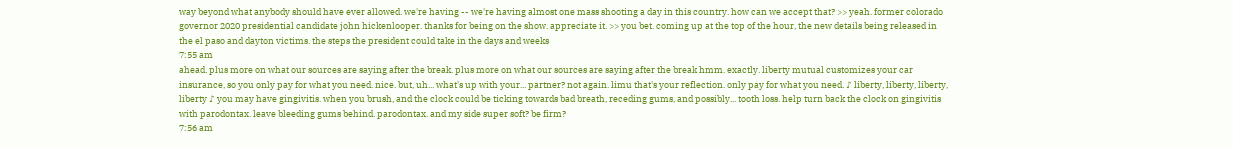way beyond what anybody should have ever allowed. we're having -- we're having almost one mass shooting a day in this country. how can we accept that? >> yeah. former colorado governor 2020 presidential candidate john hickenlooper. thanks for being on the show. appreciate it. >> you bet. coming up at the top of the hour, the new details being released in the el paso and dayton victims. the steps the president could take in the days and weeks
7:55 am
ahead. plus more on what our sources are saying after the break. plus more on what our sources are saying after the break hmm. exactly. liberty mutual customizes your car insurance, so you only pay for what you need. nice. but, uh... what's up with your... partner? not again. limu that's your reflection. only pay for what you need. ♪ liberty, liberty, liberty, liberty ♪ you may have gingivitis. when you brush, and the clock could be ticking towards bad breath, receding gums, and possibly... tooth loss. help turn back the clock on gingivitis with parodontax. leave bleeding gums behind. parodontax. and my side super soft? be firm?
7:56 am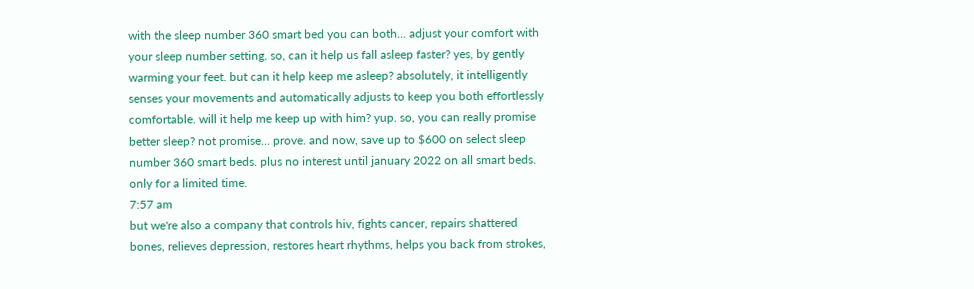with the sleep number 360 smart bed you can both... adjust your comfort with your sleep number setting. so, can it help us fall asleep faster? yes, by gently warming your feet. but can it help keep me asleep? absolutely, it intelligently senses your movements and automatically adjusts to keep you both effortlessly comfortable. will it help me keep up with him? yup. so, you can really promise better sleep? not promise... prove. and now, save up to $600 on select sleep number 360 smart beds. plus no interest until january 2022 on all smart beds. only for a limited time.
7:57 am
but we're also a company that controls hiv, fights cancer, repairs shattered bones, relieves depression, restores heart rhythms, helps you back from strokes,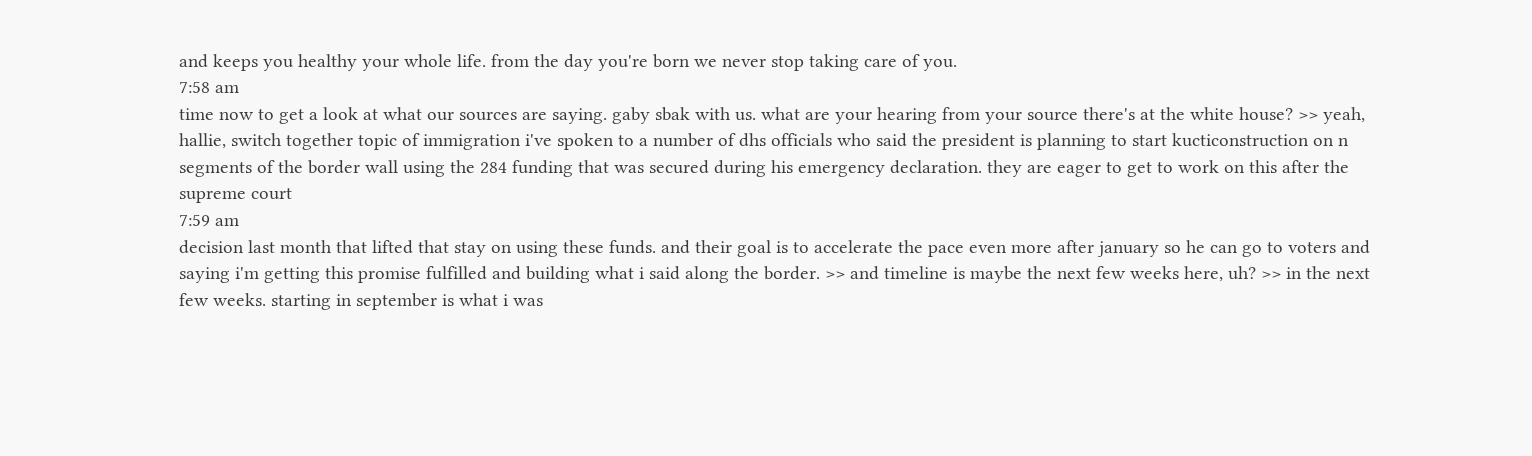and keeps you healthy your whole life. from the day you're born we never stop taking care of you.
7:58 am
time now to get a look at what our sources are saying. gaby sbak with us. what are your hearing from your source there's at the white house? >> yeah, hallie, switch together topic of immigration i've spoken to a number of dhs officials who said the president is planning to start kucticonstruction on n segments of the border wall using the 284 funding that was secured during his emergency declaration. they are eager to get to work on this after the supreme court
7:59 am
decision last month that lifted that stay on using these funds. and their goal is to accelerate the pace even more after january so he can go to voters and saying i'm getting this promise fulfilled and building what i said along the border. >> and timeline is maybe the next few weeks here, uh? >> in the next few weeks. starting in september is what i was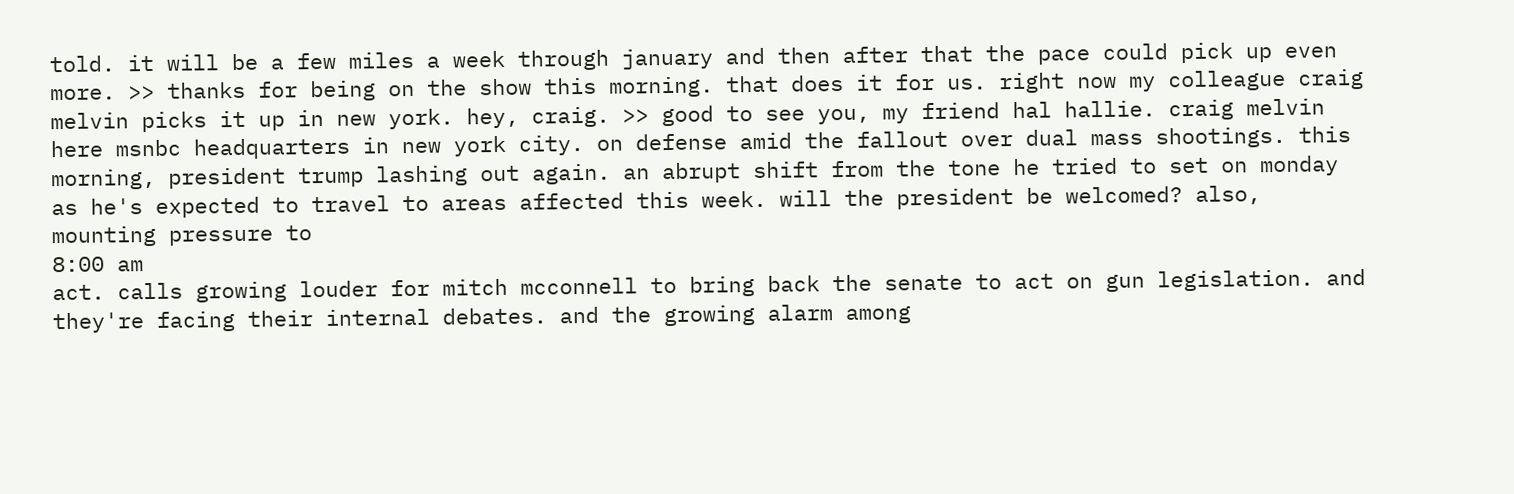told. it will be a few miles a week through january and then after that the pace could pick up even more. >> thanks for being on the show this morning. that does it for us. right now my colleague craig melvin picks it up in new york. hey, craig. >> good to see you, my friend hal hallie. craig melvin here msnbc headquarters in new york city. on defense amid the fallout over dual mass shootings. this morning, president trump lashing out again. an abrupt shift from the tone he tried to set on monday as he's expected to travel to areas affected this week. will the president be welcomed? also, mounting pressure to
8:00 am
act. calls growing louder for mitch mcconnell to bring back the senate to act on gun legislation. and they're facing their internal debates. and the growing alarm among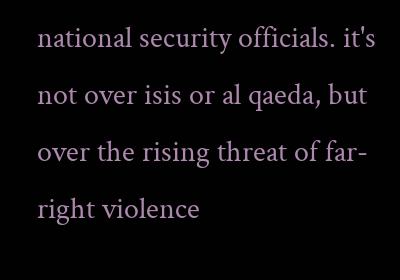national security officials. it's not over isis or al qaeda, but over the rising threat of far-right violence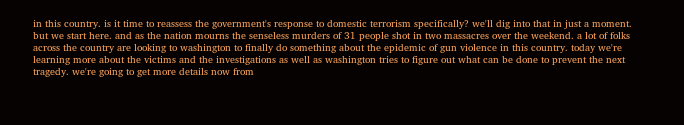in this country. is it time to reassess the government's response to domestic terrorism specifically? we'll dig into that in just a moment. but we start here. and as the nation mourns the senseless murders of 31 people shot in two massacres over the weekend. a lot of folks across the country are looking to washington to finally do something about the epidemic of gun violence in this country. today we're learning more about the victims and the investigations as well as washington tries to figure out what can be done to prevent the next tragedy. we're going to get more details now from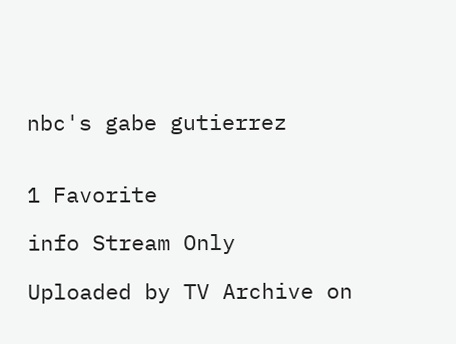nbc's gabe gutierrez


1 Favorite

info Stream Only

Uploaded by TV Archive on